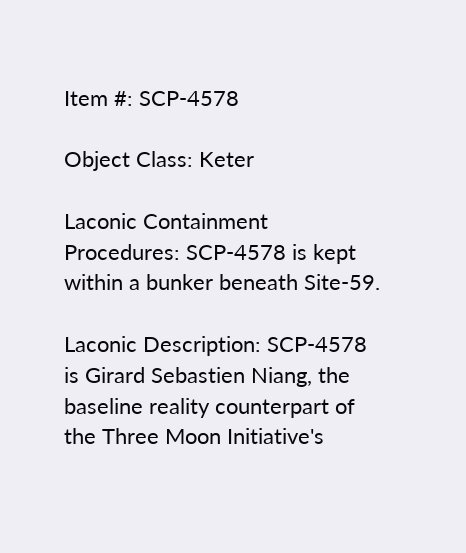Item #: SCP-4578

Object Class: Keter

Laconic Containment Procedures: SCP-4578 is kept within a bunker beneath Site-59.

Laconic Description: SCP-4578 is Girard Sebastien Niang, the baseline reality counterpart of the Three Moon Initiative's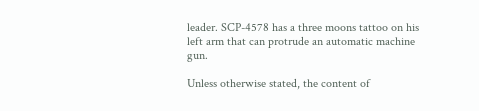leader. SCP-4578 has a three moons tattoo on his left arm that can protrude an automatic machine gun.

Unless otherwise stated, the content of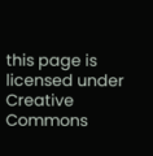this page is licensed under Creative Commons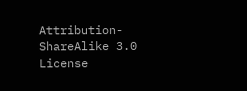Attribution-ShareAlike 3.0 License